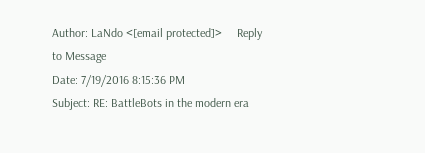Author: LaNdo <[email protected]>     Reply to Message
Date: 7/19/2016 8:15:36 PM
Subject: RE: BattleBots in the modern era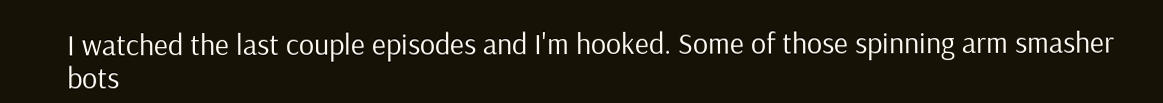I watched the last couple episodes and I'm hooked. Some of those spinning arm smasher bots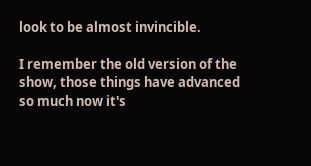look to be almost invincible.

I remember the old version of the show, those things have advanced so much now it's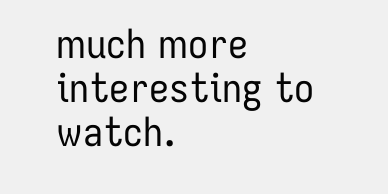much more interesting to watch.